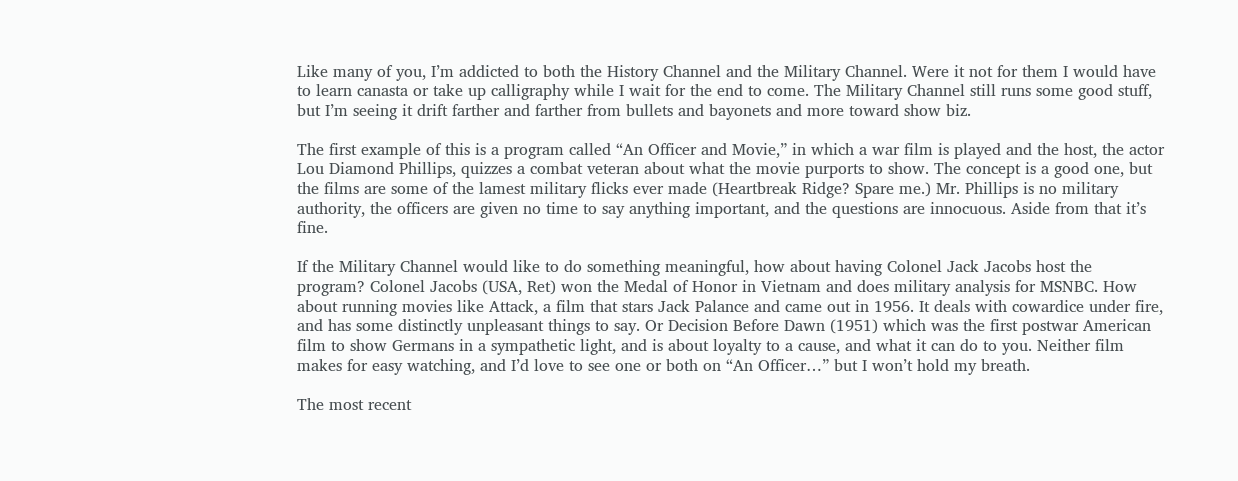Like many of you, I’m addicted to both the History Channel and the Military Channel. Were it not for them I would have to learn canasta or take up calligraphy while I wait for the end to come. The Military Channel still runs some good stuff, but I’m seeing it drift farther and farther from bullets and bayonets and more toward show biz.

The first example of this is a program called “An Officer and Movie,” in which a war film is played and the host, the actor Lou Diamond Phillips, quizzes a combat veteran about what the movie purports to show. The concept is a good one, but the films are some of the lamest military flicks ever made (Heartbreak Ridge? Spare me.) Mr. Phillips is no military authority, the officers are given no time to say anything important, and the questions are innocuous. Aside from that it’s fine.

If the Military Channel would like to do something meaningful, how about having Colonel Jack Jacobs host the program? Colonel Jacobs (USA, Ret) won the Medal of Honor in Vietnam and does military analysis for MSNBC. How about running movies like Attack, a film that stars Jack Palance and came out in 1956. It deals with cowardice under fire, and has some distinctly unpleasant things to say. Or Decision Before Dawn (1951) which was the first postwar American film to show Germans in a sympathetic light, and is about loyalty to a cause, and what it can do to you. Neither film makes for easy watching, and I’d love to see one or both on “An Officer…” but I won’t hold my breath.

The most recent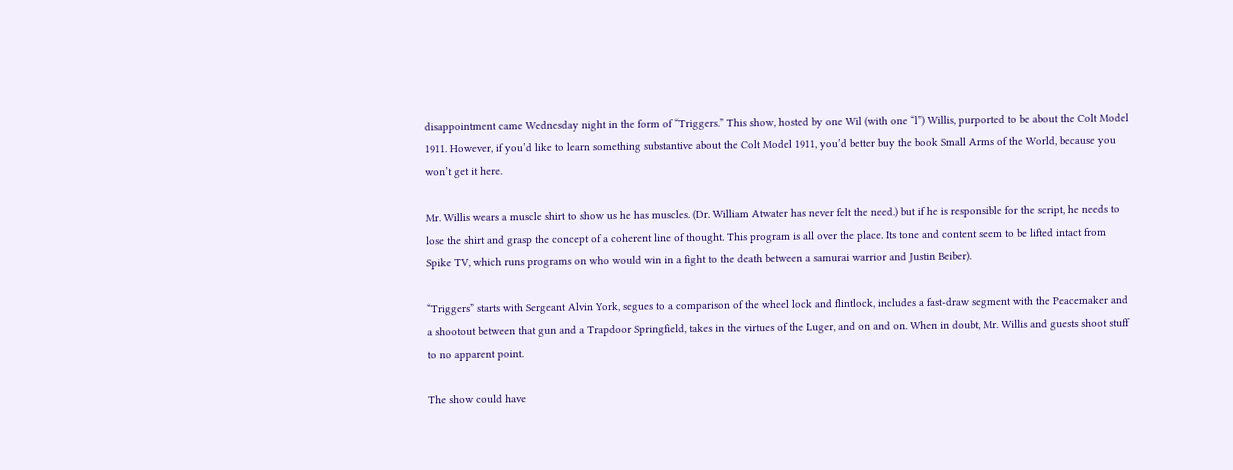disappointment came Wednesday night in the form of “Triggers.” This show, hosted by one Wil (with one “l”) Willis, purported to be about the Colt Model 1911. However, if you’d like to learn something substantive about the Colt Model 1911, you’d better buy the book Small Arms of the World, because you won’t get it here.

Mr. Willis wears a muscle shirt to show us he has muscles. (Dr. William Atwater has never felt the need.) but if he is responsible for the script, he needs to lose the shirt and grasp the concept of a coherent line of thought. This program is all over the place. Its tone and content seem to be lifted intact from Spike TV, which runs programs on who would win in a fight to the death between a samurai warrior and Justin Beiber).

“Triggers” starts with Sergeant Alvin York, segues to a comparison of the wheel lock and flintlock, includes a fast-draw segment with the Peacemaker and a shootout between that gun and a Trapdoor Springfield, takes in the virtues of the Luger, and on and on. When in doubt, Mr. Willis and guests shoot stuff to no apparent point.

The show could have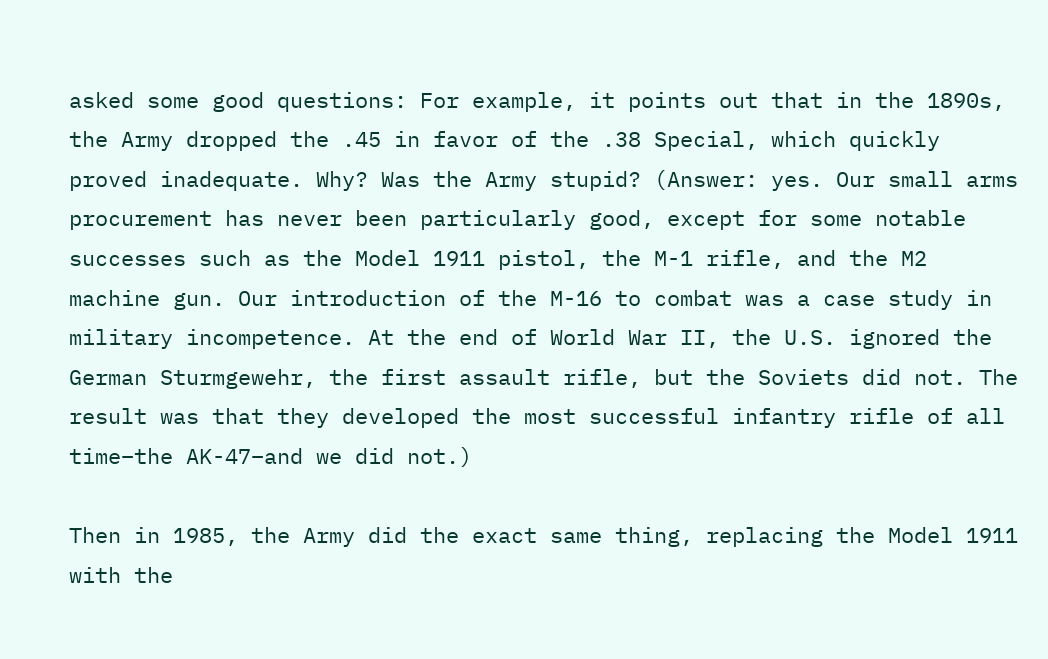asked some good questions: For example, it points out that in the 1890s, the Army dropped the .45 in favor of the .38 Special, which quickly proved inadequate. Why? Was the Army stupid? (Answer: yes. Our small arms procurement has never been particularly good, except for some notable successes such as the Model 1911 pistol, the M-1 rifle, and the M2 machine gun. Our introduction of the M-16 to combat was a case study in military incompetence. At the end of World War II, the U.S. ignored the German Sturmgewehr, the first assault rifle, but the Soviets did not. The result was that they developed the most successful infantry rifle of all time–the AK-47–and we did not.)

Then in 1985, the Army did the exact same thing, replacing the Model 1911 with the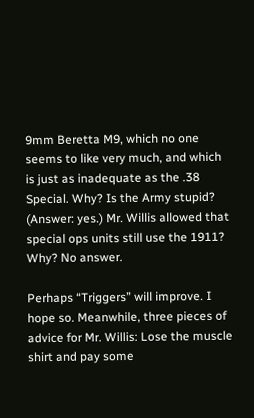9mm Beretta M9, which no one seems to like very much, and which is just as inadequate as the .38 Special. Why? Is the Army stupid? (Answer: yes.) Mr. Willis allowed that special ops units still use the 1911? Why? No answer.

Perhaps “Triggers” will improve. I hope so. Meanwhile, three pieces of advice for Mr. Willis: Lose the muscle shirt and pay some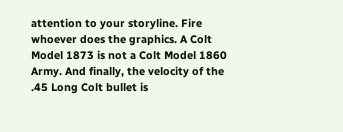attention to your storyline. Fire whoever does the graphics. A Colt Model 1873 is not a Colt Model 1860 Army. And finally, the velocity of the .45 Long Colt bullet is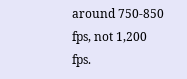around 750-850 fps, not 1,200 fps.